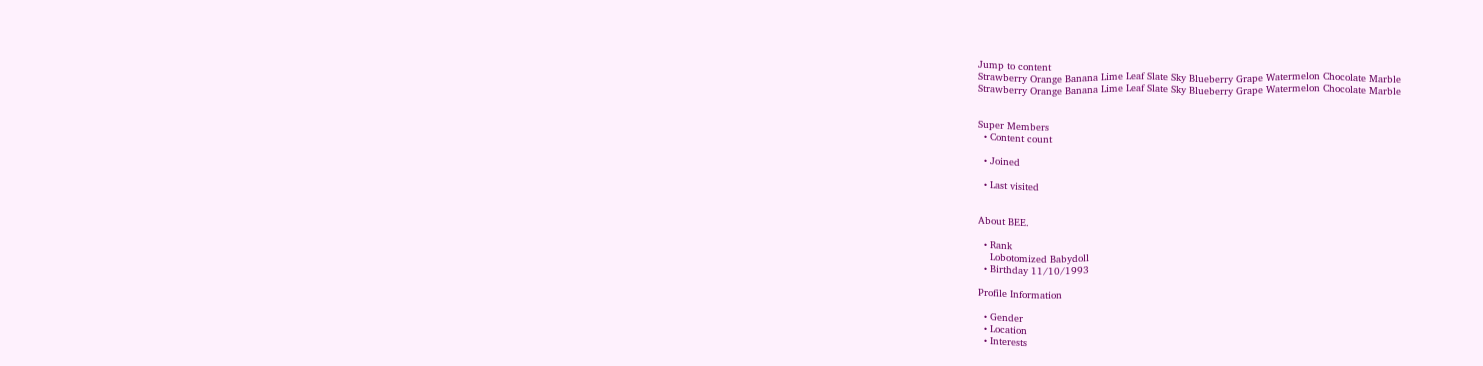Jump to content
Strawberry Orange Banana Lime Leaf Slate Sky Blueberry Grape Watermelon Chocolate Marble
Strawberry Orange Banana Lime Leaf Slate Sky Blueberry Grape Watermelon Chocolate Marble


Super Members
  • Content count

  • Joined

  • Last visited


About BEE.

  • Rank
    Lobotomized Babydoll
  • Birthday 11/10/1993

Profile Information

  • Gender
  • Location
  • Interests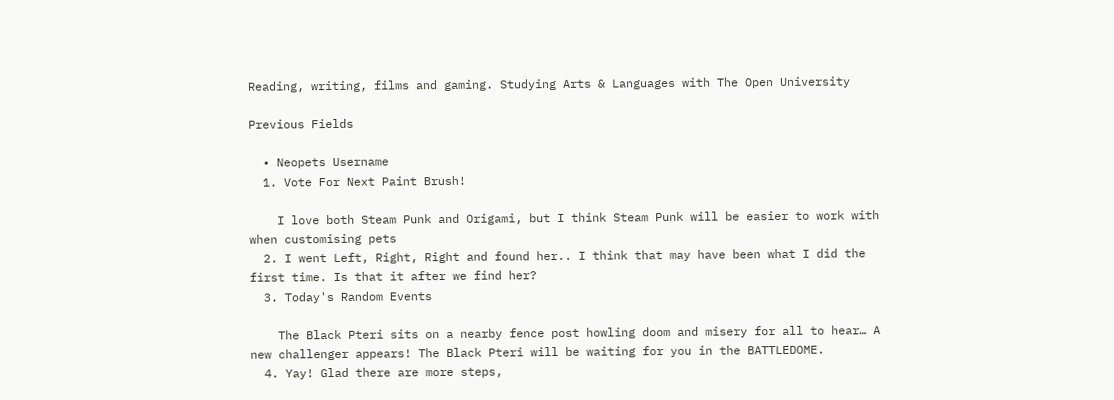Reading, writing, films and gaming. Studying Arts & Languages with The Open University

Previous Fields

  • Neopets Username
  1. Vote For Next Paint Brush!

    I love both Steam Punk and Origami, but I think Steam Punk will be easier to work with when customising pets
  2. I went Left, Right, Right and found her.. I think that may have been what I did the first time. Is that it after we find her?
  3. Today's Random Events

    The Black Pteri sits on a nearby fence post howling doom and misery for all to hear… A new challenger appears! The Black Pteri will be waiting for you in the BATTLEDOME.
  4. Yay! Glad there are more steps,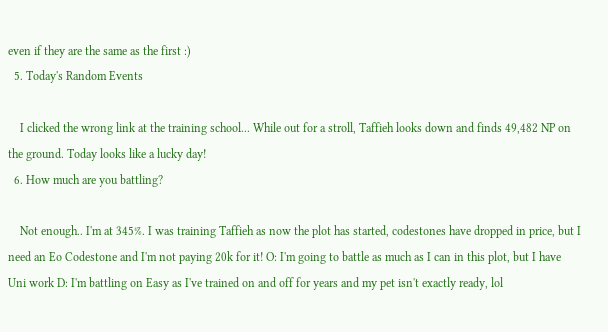even if they are the same as the first :)
  5. Today's Random Events

    I clicked the wrong link at the training school... While out for a stroll, Taffieh looks down and finds 49,482 NP on the ground. Today looks like a lucky day!
  6. How much are you battling?

    Not enough.. I'm at 345%. I was training Taffieh as now the plot has started, codestones have dropped in price, but I need an Eo Codestone and I'm not paying 20k for it! O: I'm going to battle as much as I can in this plot, but I have Uni work D: I'm battling on Easy as I've trained on and off for years and my pet isn't exactly ready, lol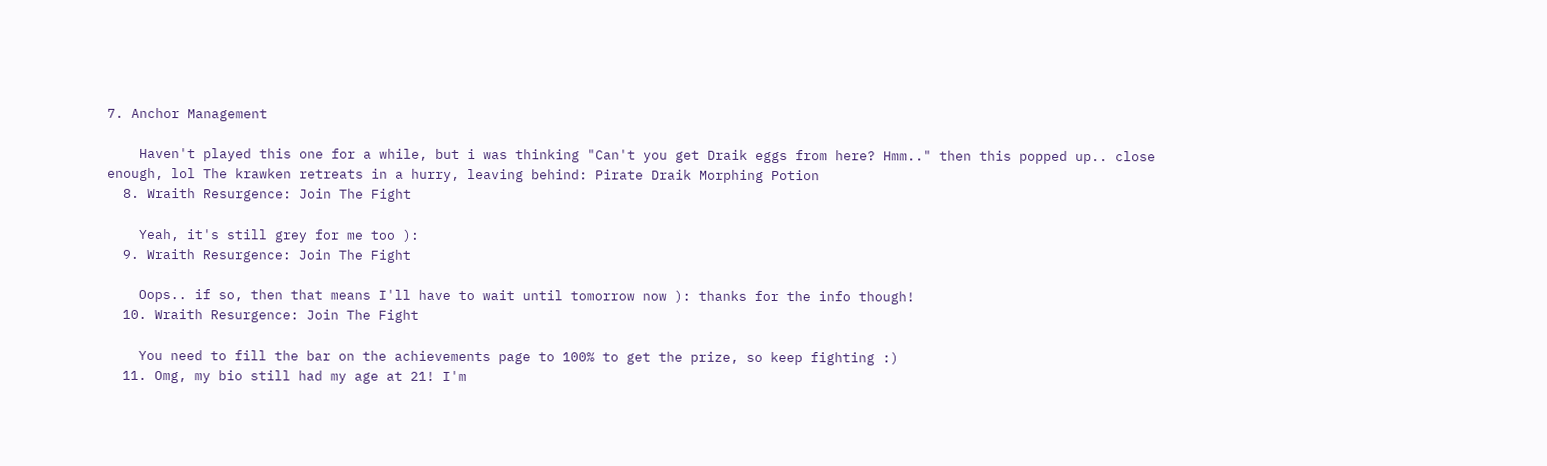7. Anchor Management

    Haven't played this one for a while, but i was thinking "Can't you get Draik eggs from here? Hmm.." then this popped up.. close enough, lol The krawken retreats in a hurry, leaving behind: Pirate Draik Morphing Potion
  8. Wraith Resurgence: Join The Fight

    Yeah, it's still grey for me too ):
  9. Wraith Resurgence: Join The Fight

    Oops.. if so, then that means I'll have to wait until tomorrow now ): thanks for the info though!
  10. Wraith Resurgence: Join The Fight

    You need to fill the bar on the achievements page to 100% to get the prize, so keep fighting :)
  11. Omg, my bio still had my age at 21! I'm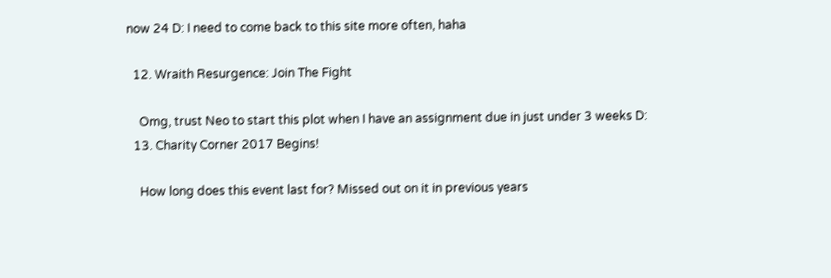now 24 D: I need to come back to this site more often, haha

  12. Wraith Resurgence: Join The Fight

    Omg, trust Neo to start this plot when I have an assignment due in just under 3 weeks D:
  13. Charity Corner 2017 Begins!

    How long does this event last for? Missed out on it in previous years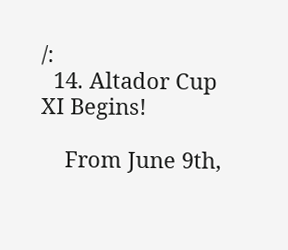/:
  14. Altador Cup XI Begins!

    From June 9th,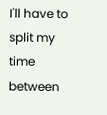I'll have to split my time between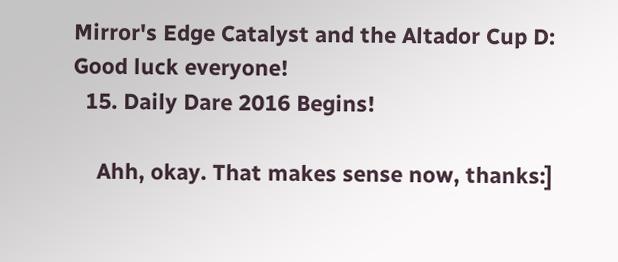Mirror's Edge Catalyst and the Altador Cup D: Good luck everyone!
  15. Daily Dare 2016 Begins!

    Ahh, okay. That makes sense now, thanks:]